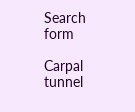Search form

Carpal tunnel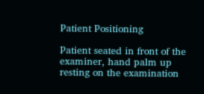Patient Positioning

Patient seated in front of the examiner, hand palm up resting on the examination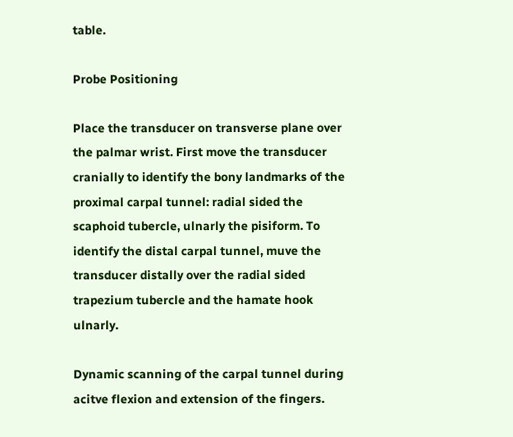table.

Probe Positioning

Place the transducer on transverse plane over the palmar wrist. First move the transducer cranially to identify the bony landmarks of the proximal carpal tunnel: radial sided the scaphoid tubercle, ulnarly the pisiform. To identify the distal carpal tunnel, muve the transducer distally over the radial sided trapezium tubercle and the hamate hook ulnarly.

Dynamic scanning of the carpal tunnel during acitve flexion and extension of the fingers.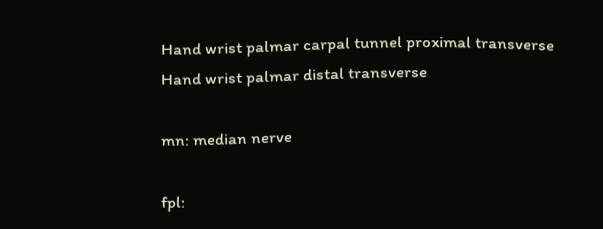Hand wrist palmar carpal tunnel proximal transverse
Hand wrist palmar distal transverse

mn: median nerve

fpl: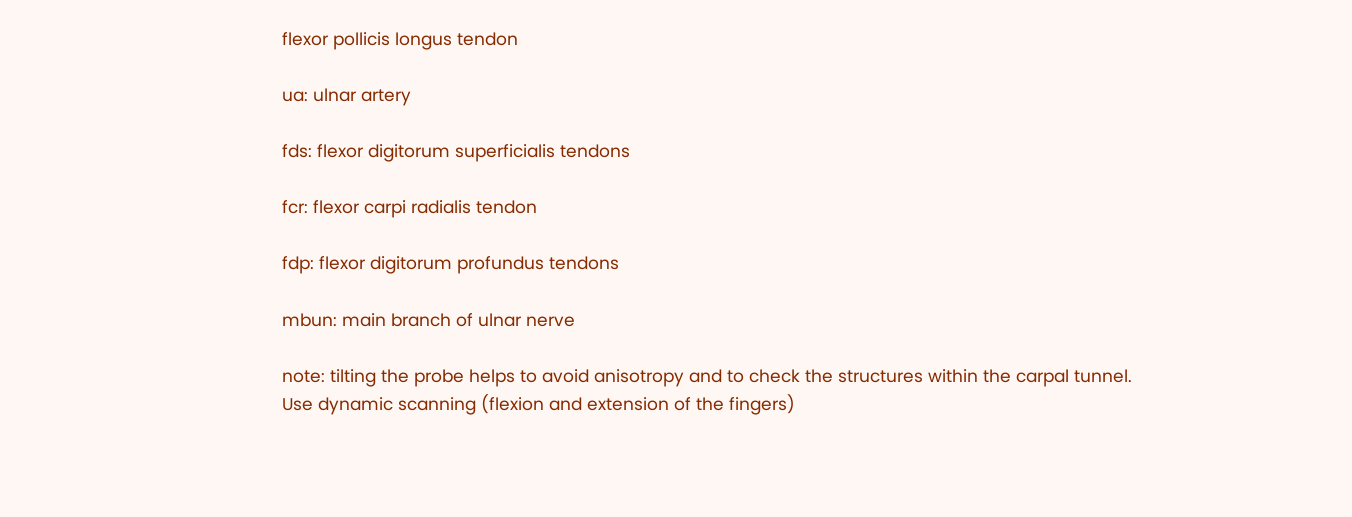flexor pollicis longus tendon

ua: ulnar artery

fds: flexor digitorum superficialis tendons

fcr: flexor carpi radialis tendon

fdp: flexor digitorum profundus tendons

mbun: main branch of ulnar nerve

note: tilting the probe helps to avoid anisotropy and to check the structures within the carpal tunnel. Use dynamic scanning (flexion and extension of the fingers)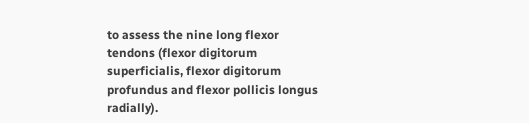to assess the nine long flexor tendons (flexor digitorum superficialis, flexor digitorum profundus and flexor pollicis longus radially).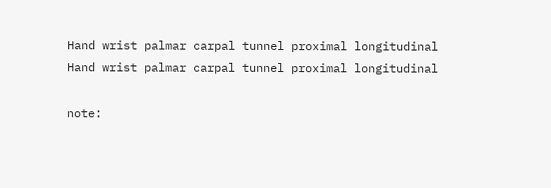Hand wrist palmar carpal tunnel proximal longitudinal
Hand wrist palmar carpal tunnel proximal longitudinal

note: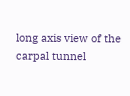long axis view of the carpal tunnel